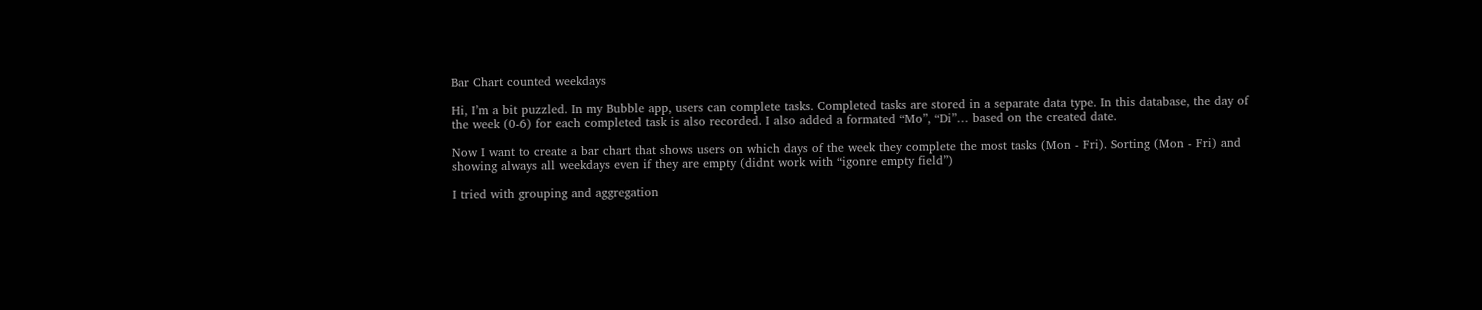Bar Chart counted weekdays

Hi, I’m a bit puzzled. In my Bubble app, users can complete tasks. Completed tasks are stored in a separate data type. In this database, the day of the week (0-6) for each completed task is also recorded. I also added a formated “Mo”, “Di”… based on the created date.

Now I want to create a bar chart that shows users on which days of the week they complete the most tasks (Mon - Fri). Sorting (Mon - Fri) and showing always all weekdays even if they are empty (didnt work with “igonre empty field”)

I tried with grouping and aggregation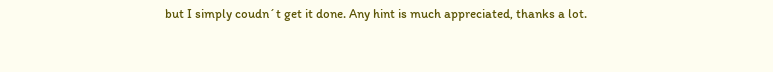but I simply coudn´t get it done. Any hint is much appreciated, thanks a lot.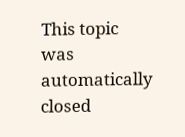This topic was automatically closed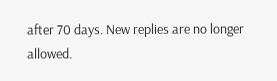after 70 days. New replies are no longer allowed.